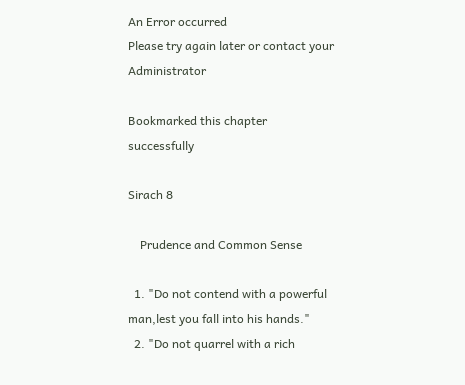An Error occurred
Please try again later or contact your Administrator

Bookmarked this chapter successfully

Sirach 8

    Prudence and Common Sense

  1. "Do not contend with a powerful man,lest you fall into his hands."
  2. "Do not quarrel with a rich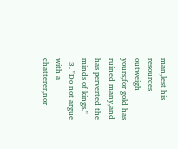man,lest his resources outweigh yours;for gold has ruined many,and has perverted the minds of kings."
  3. "Do not argue with a chatterer,nor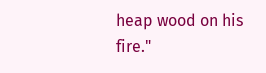heap wood on his fire."